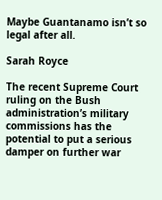Maybe Guantanamo isn’t so legal after all.

Sarah Royce

The recent Supreme Court ruling on the Bush administration’s military commissions has the potential to put a serious damper on further war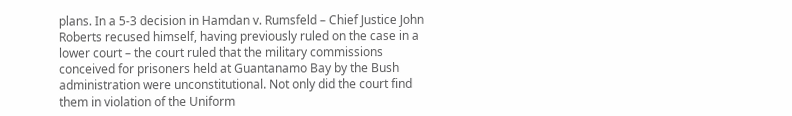plans. In a 5-3 decision in Hamdan v. Rumsfeld – Chief Justice John Roberts recused himself, having previously ruled on the case in a lower court – the court ruled that the military commissions conceived for prisoners held at Guantanamo Bay by the Bush administration were unconstitutional. Not only did the court find them in violation of the Uniform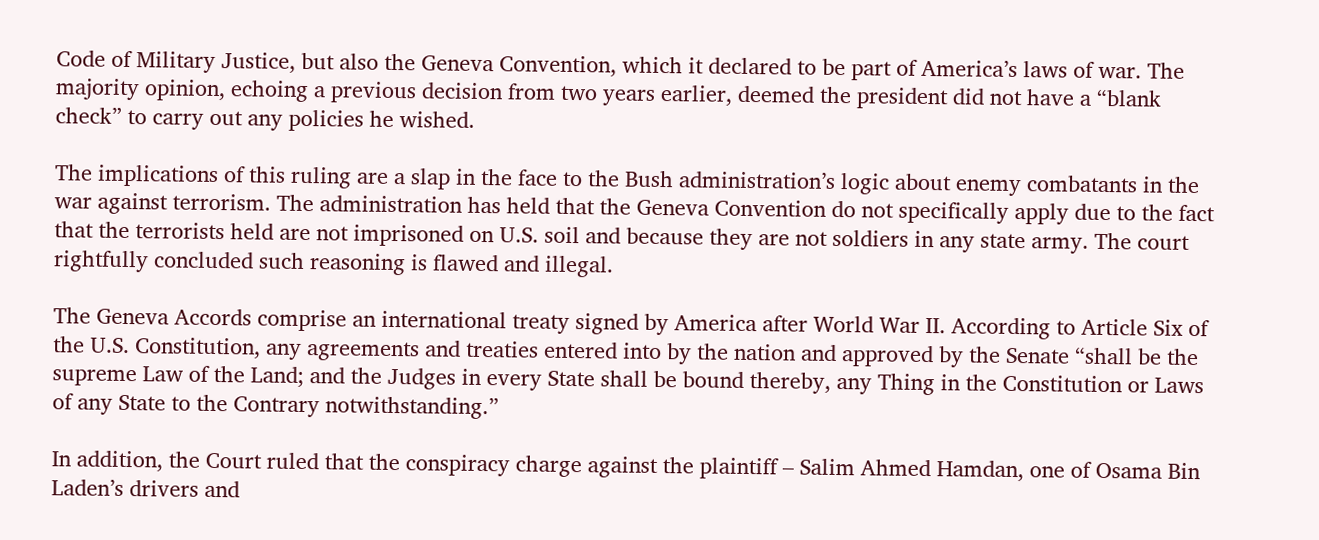Code of Military Justice, but also the Geneva Convention, which it declared to be part of America’s laws of war. The majority opinion, echoing a previous decision from two years earlier, deemed the president did not have a “blank check” to carry out any policies he wished.

The implications of this ruling are a slap in the face to the Bush administration’s logic about enemy combatants in the war against terrorism. The administration has held that the Geneva Convention do not specifically apply due to the fact that the terrorists held are not imprisoned on U.S. soil and because they are not soldiers in any state army. The court rightfully concluded such reasoning is flawed and illegal.

The Geneva Accords comprise an international treaty signed by America after World War II. According to Article Six of the U.S. Constitution, any agreements and treaties entered into by the nation and approved by the Senate “shall be the supreme Law of the Land; and the Judges in every State shall be bound thereby, any Thing in the Constitution or Laws of any State to the Contrary notwithstanding.”

In addition, the Court ruled that the conspiracy charge against the plaintiff – Salim Ahmed Hamdan, one of Osama Bin Laden’s drivers and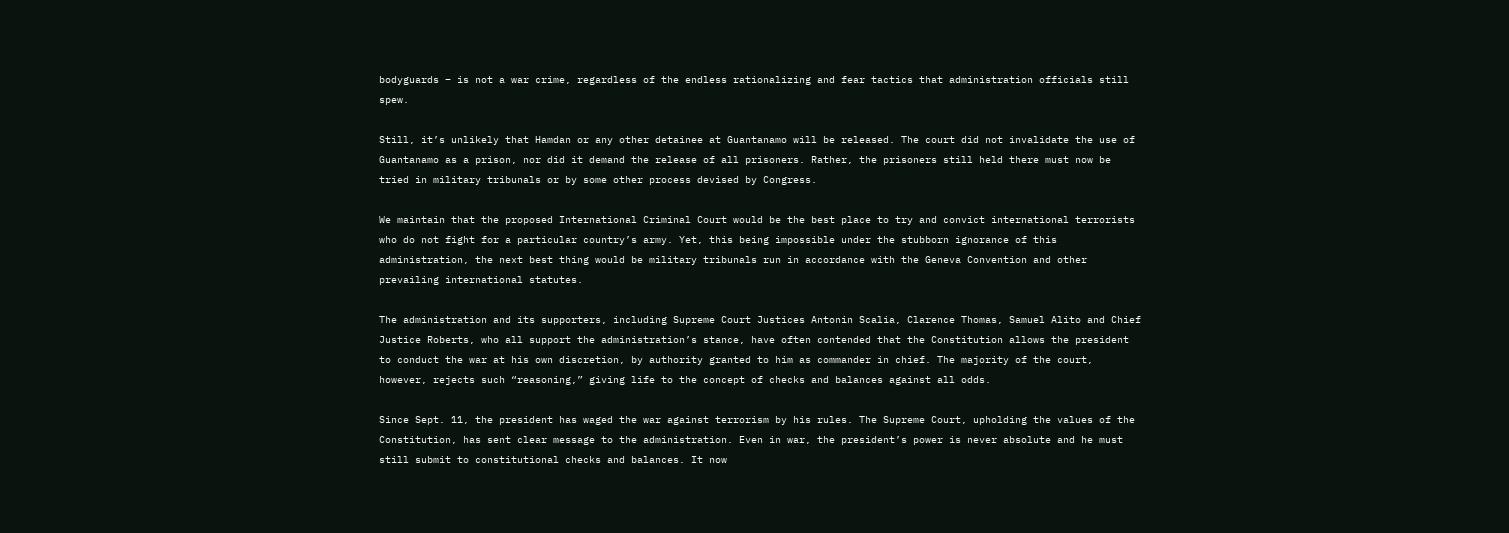bodyguards – is not a war crime, regardless of the endless rationalizing and fear tactics that administration officials still spew.

Still, it’s unlikely that Hamdan or any other detainee at Guantanamo will be released. The court did not invalidate the use of Guantanamo as a prison, nor did it demand the release of all prisoners. Rather, the prisoners still held there must now be tried in military tribunals or by some other process devised by Congress.

We maintain that the proposed International Criminal Court would be the best place to try and convict international terrorists who do not fight for a particular country’s army. Yet, this being impossible under the stubborn ignorance of this administration, the next best thing would be military tribunals run in accordance with the Geneva Convention and other prevailing international statutes.

The administration and its supporters, including Supreme Court Justices Antonin Scalia, Clarence Thomas, Samuel Alito and Chief Justice Roberts, who all support the administration’s stance, have often contended that the Constitution allows the president to conduct the war at his own discretion, by authority granted to him as commander in chief. The majority of the court, however, rejects such “reasoning,” giving life to the concept of checks and balances against all odds.

Since Sept. 11, the president has waged the war against terrorism by his rules. The Supreme Court, upholding the values of the Constitution, has sent clear message to the administration. Even in war, the president’s power is never absolute and he must still submit to constitutional checks and balances. It now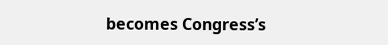becomes Congress’s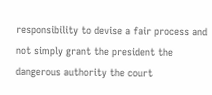responsibility to devise a fair process and not simply grant the president the dangerous authority the court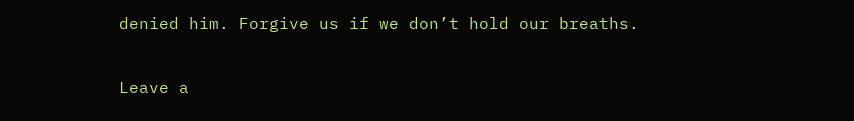denied him. Forgive us if we don’t hold our breaths.

Leave a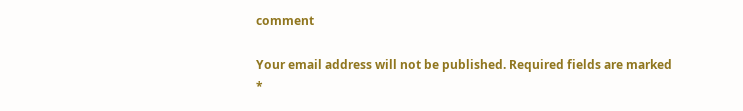comment

Your email address will not be published. Required fields are marked *